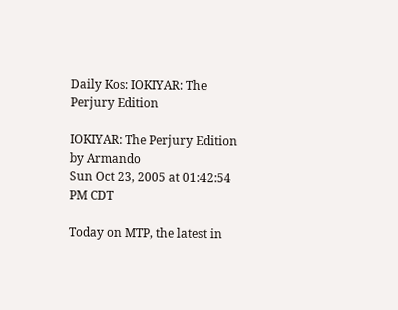Daily Kos: IOKIYAR: The Perjury Edition

IOKIYAR: The Perjury Edition
by Armando
Sun Oct 23, 2005 at 01:42:54 PM CDT

Today on MTP, the latest in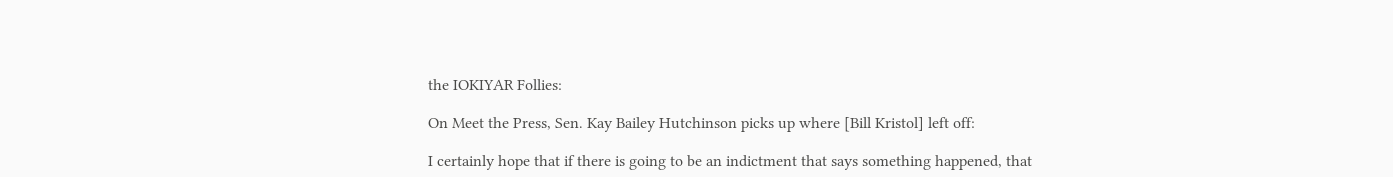the IOKIYAR Follies:

On Meet the Press, Sen. Kay Bailey Hutchinson picks up where [Bill Kristol] left off:

I certainly hope that if there is going to be an indictment that says something happened, that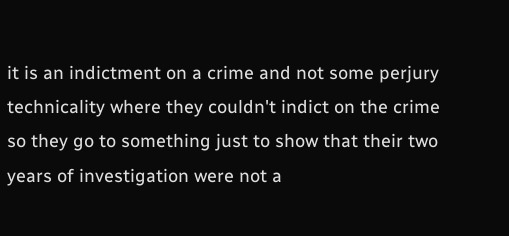it is an indictment on a crime and not some perjury technicality where they couldn't indict on the crime so they go to something just to show that their two years of investigation were not a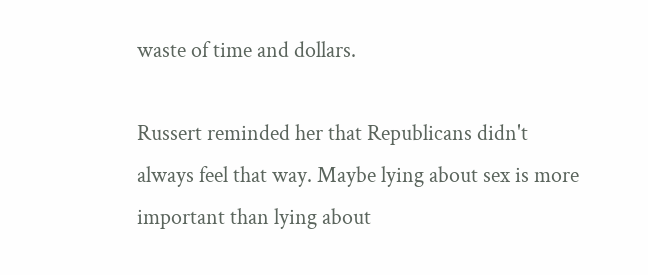waste of time and dollars.

Russert reminded her that Republicans didn't always feel that way. Maybe lying about sex is more important than lying about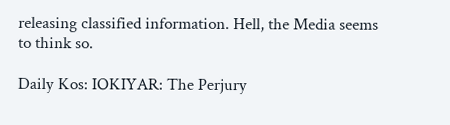releasing classified information. Hell, the Media seems to think so.

Daily Kos: IOKIYAR: The Perjury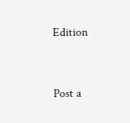Edition


Post a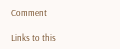Comment

Links to this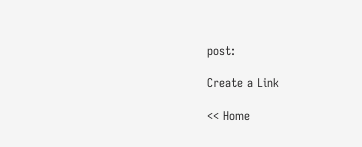post:

Create a Link

<< Home